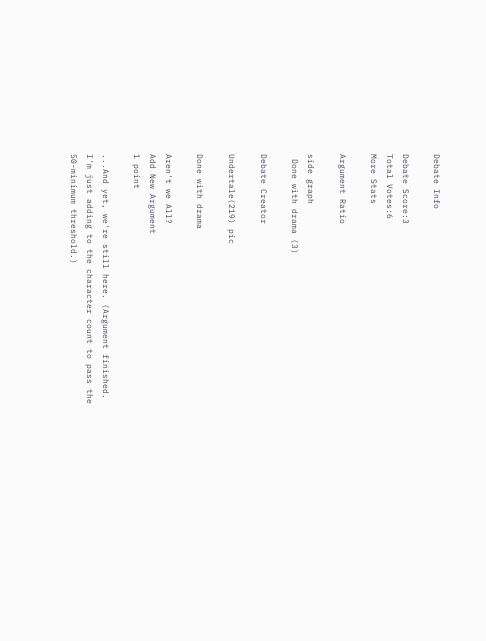Debate Info

Debate Score:3
Total Votes:6
More Stats

Argument Ratio

side graph
 Done with drama (3)

Debate Creator

Undertale(219) pic

Done with drama

Aren't we All?
Add New Argument
1 point

...And yet, we're still here. (Argument finished. I'm just adding to the character count to pass the 50-minimum threshold.)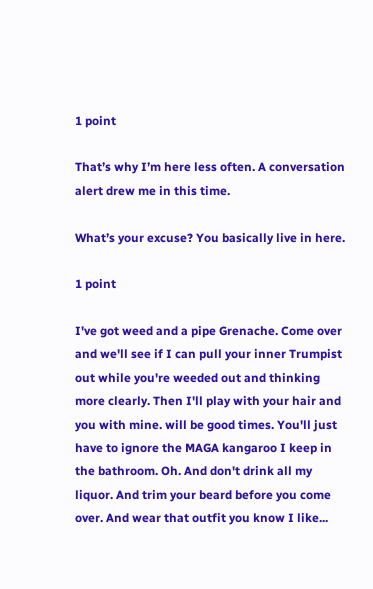1 point

That’s why I’m here less often. A conversation alert drew me in this time.

What’s your excuse? You basically live in here.

1 point

I've got weed and a pipe Grenache. Come over and we'll see if I can pull your inner Trumpist out while you're weeded out and thinking more clearly. Then I'll play with your hair and you with mine. will be good times. You'll just have to ignore the MAGA kangaroo I keep in the bathroom. Oh. And don't drink all my liquor. And trim your beard before you come over. And wear that outfit you know I like...